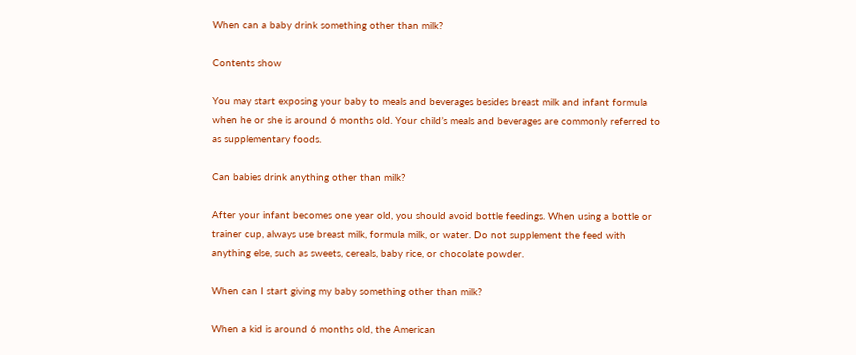When can a baby drink something other than milk?

Contents show

You may start exposing your baby to meals and beverages besides breast milk and infant formula when he or she is around 6 months old. Your child’s meals and beverages are commonly referred to as supplementary foods.

Can babies drink anything other than milk?

After your infant becomes one year old, you should avoid bottle feedings. When using a bottle or trainer cup, always use breast milk, formula milk, or water. Do not supplement the feed with anything else, such as sweets, cereals, baby rice, or chocolate powder.

When can I start giving my baby something other than milk?

When a kid is around 6 months old, the American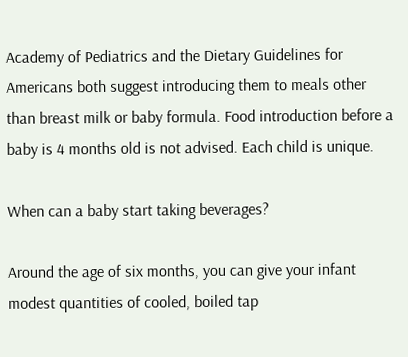Academy of Pediatrics and the Dietary Guidelines for Americans both suggest introducing them to meals other than breast milk or baby formula. Food introduction before a baby is 4 months old is not advised. Each child is unique.

When can a baby start taking beverages?

Around the age of six months, you can give your infant modest quantities of cooled, boiled tap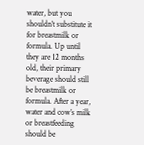water, but you shouldn’t substitute it for breastmilk or formula. Up until they are 12 months old, their primary beverage should still be breastmilk or formula. After a year, water and cow’s milk or breastfeeding should be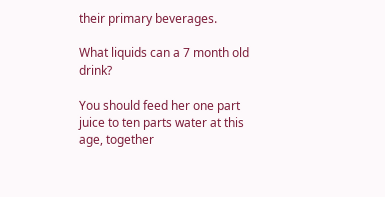their primary beverages.

What liquids can a 7 month old drink?

You should feed her one part juice to ten parts water at this age, together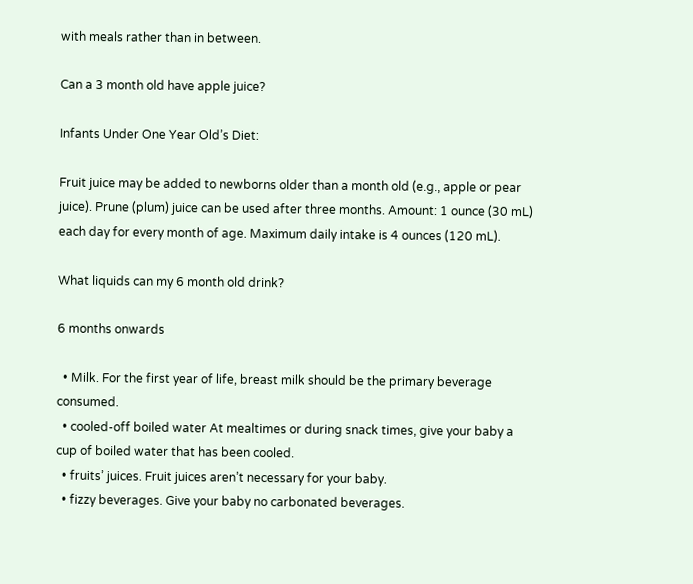with meals rather than in between.

Can a 3 month old have apple juice?

Infants Under One Year Old’s Diet:

Fruit juice may be added to newborns older than a month old (e.g., apple or pear juice). Prune (plum) juice can be used after three months. Amount: 1 ounce (30 mL) each day for every month of age. Maximum daily intake is 4 ounces (120 mL).

What liquids can my 6 month old drink?

6 months onwards

  • Milk. For the first year of life, breast milk should be the primary beverage consumed.
  • cooled-off boiled water At mealtimes or during snack times, give your baby a cup of boiled water that has been cooled.
  • fruits’ juices. Fruit juices aren’t necessary for your baby.
  • fizzy beverages. Give your baby no carbonated beverages.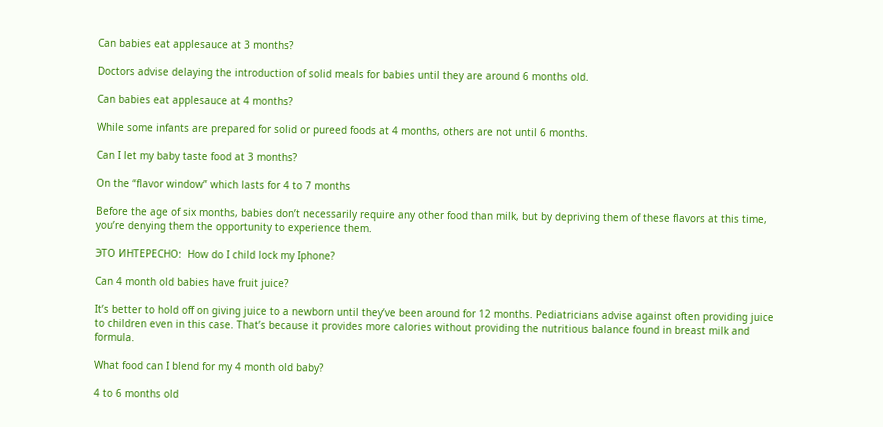Can babies eat applesauce at 3 months?

Doctors advise delaying the introduction of solid meals for babies until they are around 6 months old.

Can babies eat applesauce at 4 months?

While some infants are prepared for solid or pureed foods at 4 months, others are not until 6 months.

Can I let my baby taste food at 3 months?

On the “flavor window” which lasts for 4 to 7 months

Before the age of six months, babies don’t necessarily require any other food than milk, but by depriving them of these flavors at this time, you’re denying them the opportunity to experience them.

ЭТО ИНТЕРЕСНО:  How do I child lock my Iphone?

Can 4 month old babies have fruit juice?

It’s better to hold off on giving juice to a newborn until they’ve been around for 12 months. Pediatricians advise against often providing juice to children even in this case. That’s because it provides more calories without providing the nutritious balance found in breast milk and formula.

What food can I blend for my 4 month old baby?

4 to 6 months old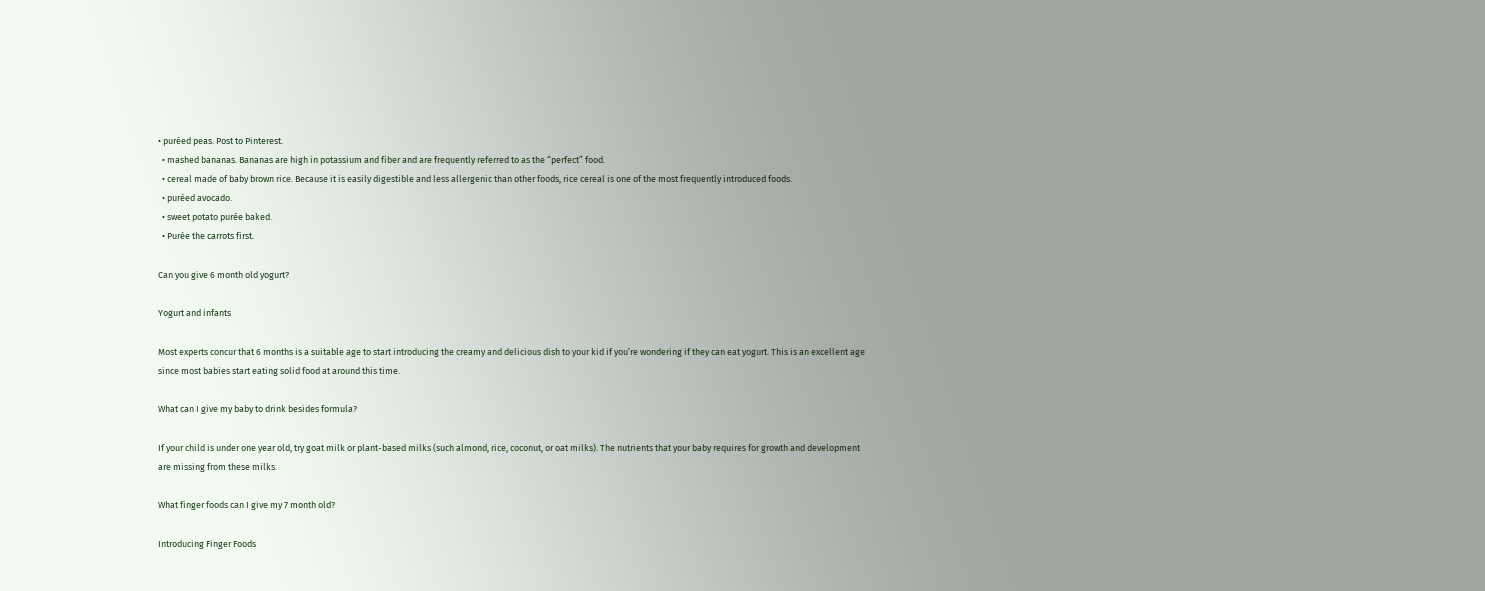• puréed peas. Post to Pinterest.
  • mashed bananas. Bananas are high in potassium and fiber and are frequently referred to as the “perfect” food.
  • cereal made of baby brown rice. Because it is easily digestible and less allergenic than other foods, rice cereal is one of the most frequently introduced foods.
  • puréed avocado.
  • sweet potato purée baked.
  • Purée the carrots first.

Can you give 6 month old yogurt?

Yogurt and infants

Most experts concur that 6 months is a suitable age to start introducing the creamy and delicious dish to your kid if you’re wondering if they can eat yogurt. This is an excellent age since most babies start eating solid food at around this time.

What can I give my baby to drink besides formula?

If your child is under one year old, try goat milk or plant-based milks (such almond, rice, coconut, or oat milks). The nutrients that your baby requires for growth and development are missing from these milks.

What finger foods can I give my 7 month old?

Introducing Finger Foods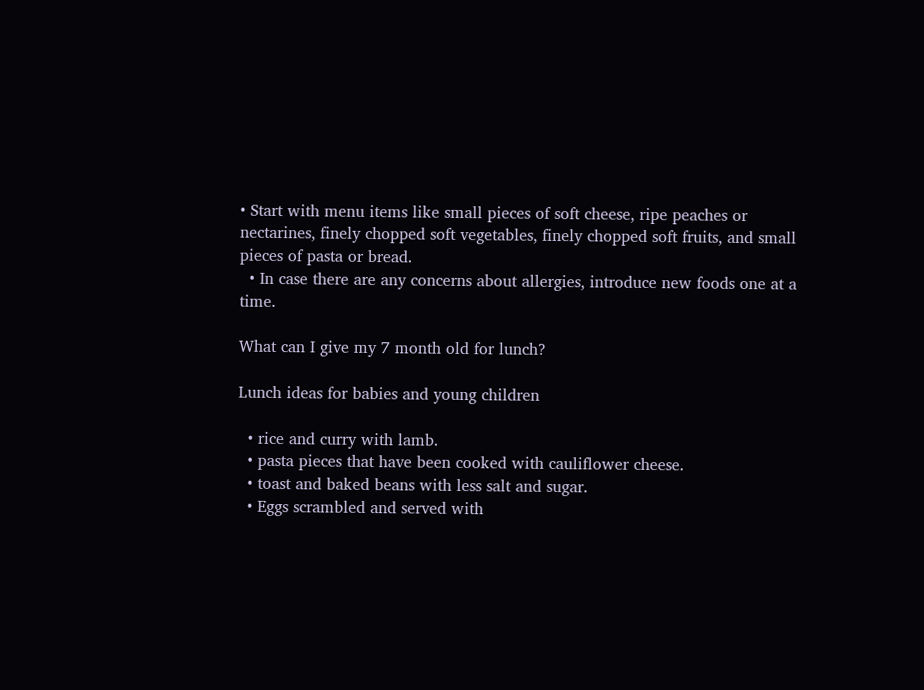• Start with menu items like small pieces of soft cheese, ripe peaches or nectarines, finely chopped soft vegetables, finely chopped soft fruits, and small pieces of pasta or bread.
  • In case there are any concerns about allergies, introduce new foods one at a time.

What can I give my 7 month old for lunch?

Lunch ideas for babies and young children

  • rice and curry with lamb.
  • pasta pieces that have been cooked with cauliflower cheese.
  • toast and baked beans with less salt and sugar.
  • Eggs scrambled and served with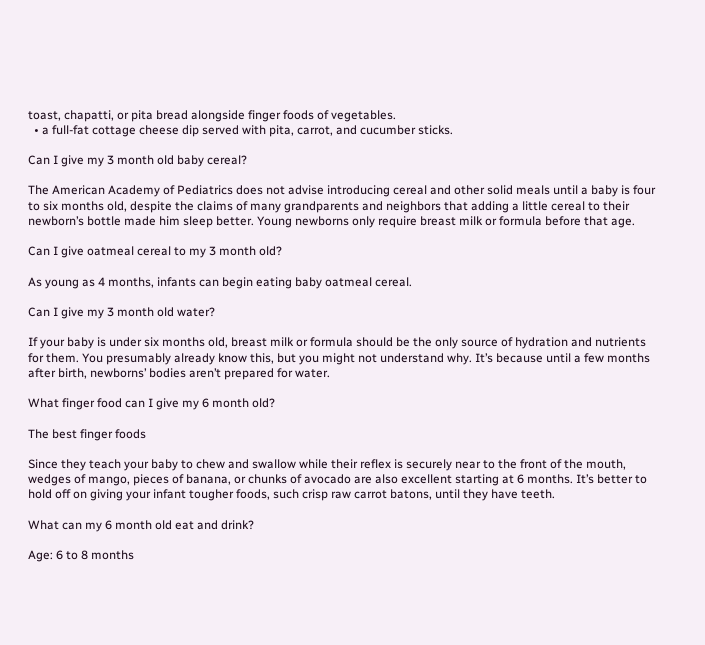toast, chapatti, or pita bread alongside finger foods of vegetables.
  • a full-fat cottage cheese dip served with pita, carrot, and cucumber sticks.

Can I give my 3 month old baby cereal?

The American Academy of Pediatrics does not advise introducing cereal and other solid meals until a baby is four to six months old, despite the claims of many grandparents and neighbors that adding a little cereal to their newborn’s bottle made him sleep better. Young newborns only require breast milk or formula before that age.

Can I give oatmeal cereal to my 3 month old?

As young as 4 months, infants can begin eating baby oatmeal cereal.

Can I give my 3 month old water?

If your baby is under six months old, breast milk or formula should be the only source of hydration and nutrients for them. You presumably already know this, but you might not understand why. It’s because until a few months after birth, newborns’ bodies aren’t prepared for water.

What finger food can I give my 6 month old?

The best finger foods

Since they teach your baby to chew and swallow while their reflex is securely near to the front of the mouth, wedges of mango, pieces of banana, or chunks of avocado are also excellent starting at 6 months. It’s better to hold off on giving your infant tougher foods, such crisp raw carrot batons, until they have teeth.

What can my 6 month old eat and drink?

Age: 6 to 8 months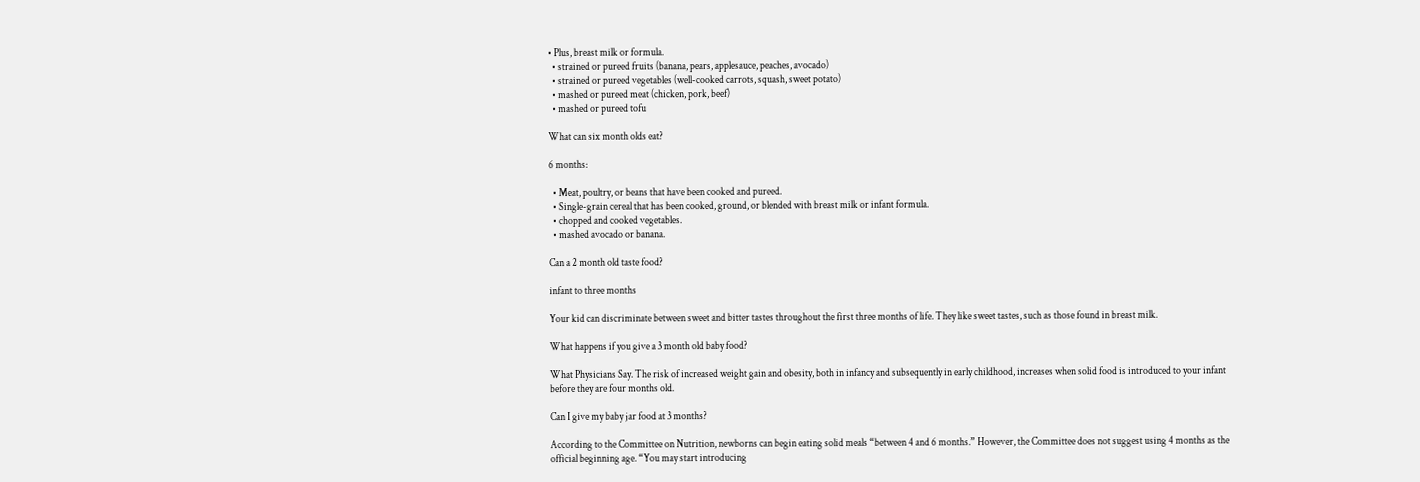• Plus, breast milk or formula.
  • strained or pureed fruits (banana, pears, applesauce, peaches, avocado)
  • strained or pureed vegetables (well-cooked carrots, squash, sweet potato)
  • mashed or pureed meat (chicken, pork, beef)
  • mashed or pureed tofu

What can six month olds eat?

6 months:

  • Meat, poultry, or beans that have been cooked and pureed.
  • Single-grain cereal that has been cooked, ground, or blended with breast milk or infant formula.
  • chopped and cooked vegetables.
  • mashed avocado or banana.

Can a 2 month old taste food?

infant to three months

Your kid can discriminate between sweet and bitter tastes throughout the first three months of life. They like sweet tastes, such as those found in breast milk.

What happens if you give a 3 month old baby food?

What Physicians Say. The risk of increased weight gain and obesity, both in infancy and subsequently in early childhood, increases when solid food is introduced to your infant before they are four months old.

Can I give my baby jar food at 3 months?

According to the Committee on Nutrition, newborns can begin eating solid meals “between 4 and 6 months.” However, the Committee does not suggest using 4 months as the official beginning age. “You may start introducing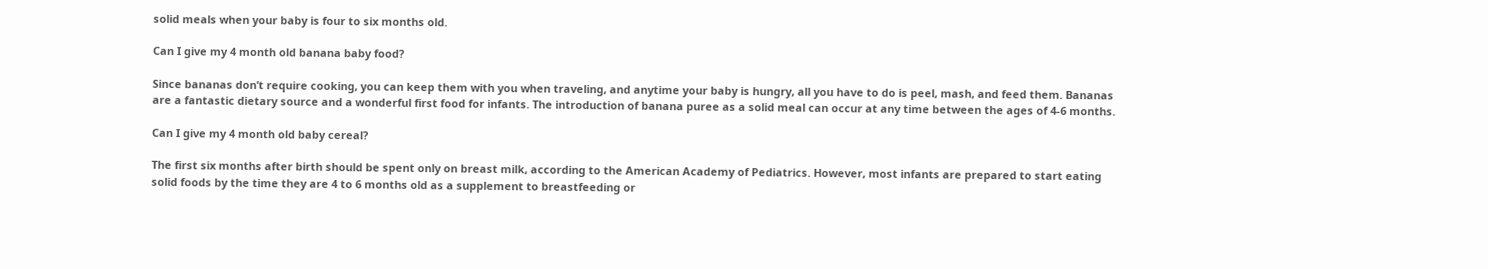solid meals when your baby is four to six months old.

Can I give my 4 month old banana baby food?

Since bananas don’t require cooking, you can keep them with you when traveling, and anytime your baby is hungry, all you have to do is peel, mash, and feed them. Bananas are a fantastic dietary source and a wonderful first food for infants. The introduction of banana puree as a solid meal can occur at any time between the ages of 4-6 months.

Can I give my 4 month old baby cereal?

The first six months after birth should be spent only on breast milk, according to the American Academy of Pediatrics. However, most infants are prepared to start eating solid foods by the time they are 4 to 6 months old as a supplement to breastfeeding or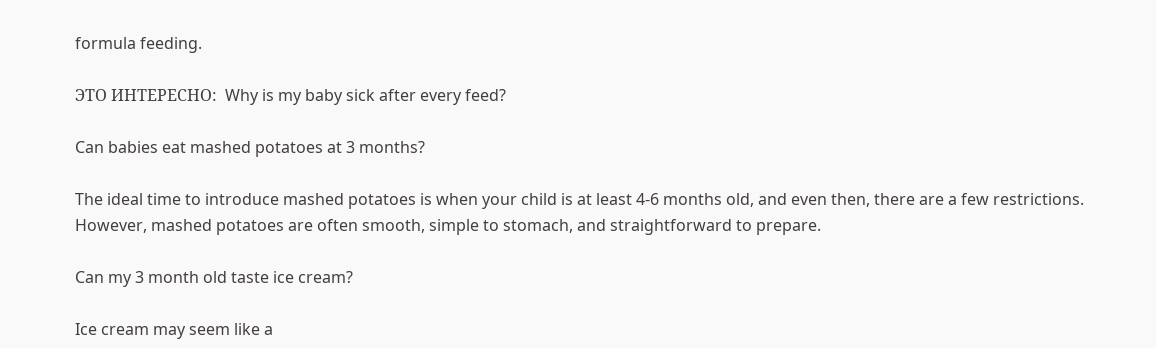formula feeding.

ЭТО ИНТЕРЕСНО:  Why is my baby sick after every feed?

Can babies eat mashed potatoes at 3 months?

The ideal time to introduce mashed potatoes is when your child is at least 4-6 months old, and even then, there are a few restrictions. However, mashed potatoes are often smooth, simple to stomach, and straightforward to prepare.

Can my 3 month old taste ice cream?

Ice cream may seem like a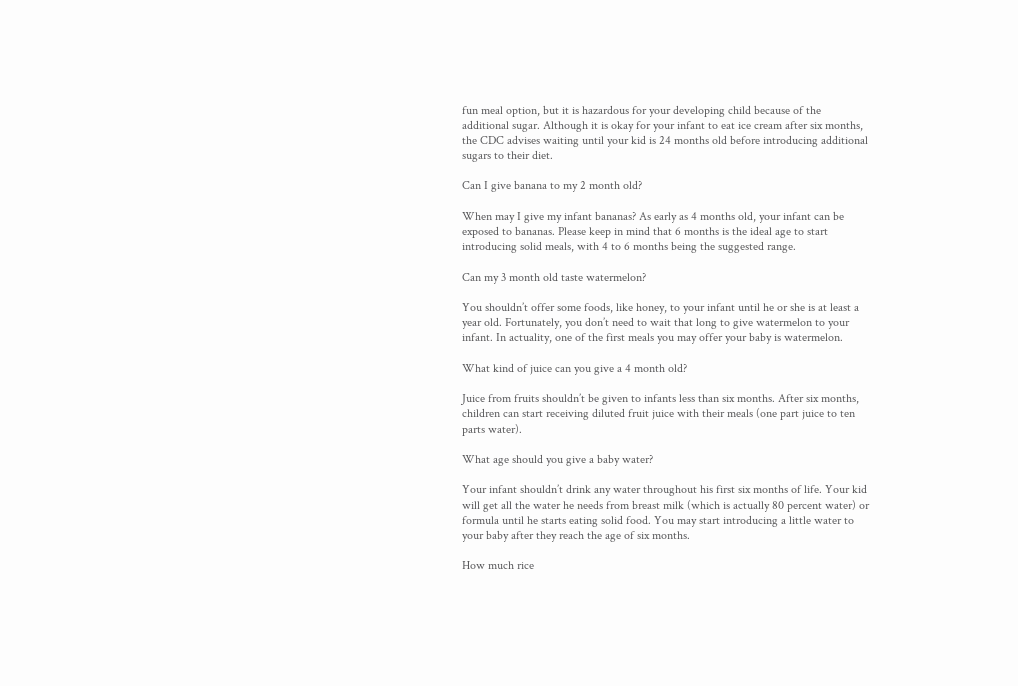fun meal option, but it is hazardous for your developing child because of the additional sugar. Although it is okay for your infant to eat ice cream after six months, the CDC advises waiting until your kid is 24 months old before introducing additional sugars to their diet.

Can I give banana to my 2 month old?

When may I give my infant bananas? As early as 4 months old, your infant can be exposed to bananas. Please keep in mind that 6 months is the ideal age to start introducing solid meals, with 4 to 6 months being the suggested range.

Can my 3 month old taste watermelon?

You shouldn’t offer some foods, like honey, to your infant until he or she is at least a year old. Fortunately, you don’t need to wait that long to give watermelon to your infant. In actuality, one of the first meals you may offer your baby is watermelon.

What kind of juice can you give a 4 month old?

Juice from fruits shouldn’t be given to infants less than six months. After six months, children can start receiving diluted fruit juice with their meals (one part juice to ten parts water).

What age should you give a baby water?

Your infant shouldn’t drink any water throughout his first six months of life. Your kid will get all the water he needs from breast milk (which is actually 80 percent water) or formula until he starts eating solid food. You may start introducing a little water to your baby after they reach the age of six months.

How much rice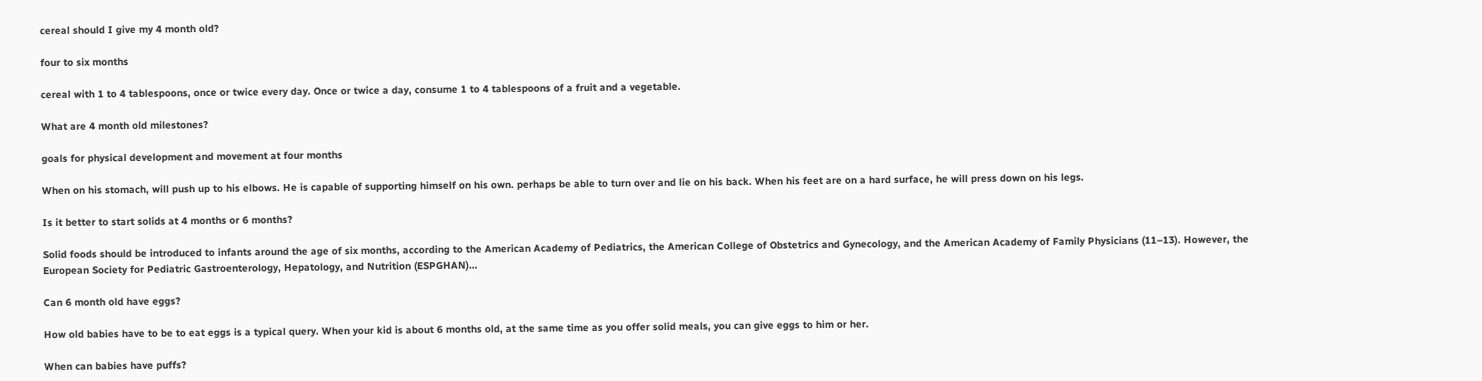cereal should I give my 4 month old?

four to six months

cereal with 1 to 4 tablespoons, once or twice every day. Once or twice a day, consume 1 to 4 tablespoons of a fruit and a vegetable.

What are 4 month old milestones?

goals for physical development and movement at four months

When on his stomach, will push up to his elbows. He is capable of supporting himself on his own. perhaps be able to turn over and lie on his back. When his feet are on a hard surface, he will press down on his legs.

Is it better to start solids at 4 months or 6 months?

Solid foods should be introduced to infants around the age of six months, according to the American Academy of Pediatrics, the American College of Obstetrics and Gynecology, and the American Academy of Family Physicians (11–13). However, the European Society for Pediatric Gastroenterology, Hepatology, and Nutrition (ESPGHAN)…

Can 6 month old have eggs?

How old babies have to be to eat eggs is a typical query. When your kid is about 6 months old, at the same time as you offer solid meals, you can give eggs to him or her.

When can babies have puffs?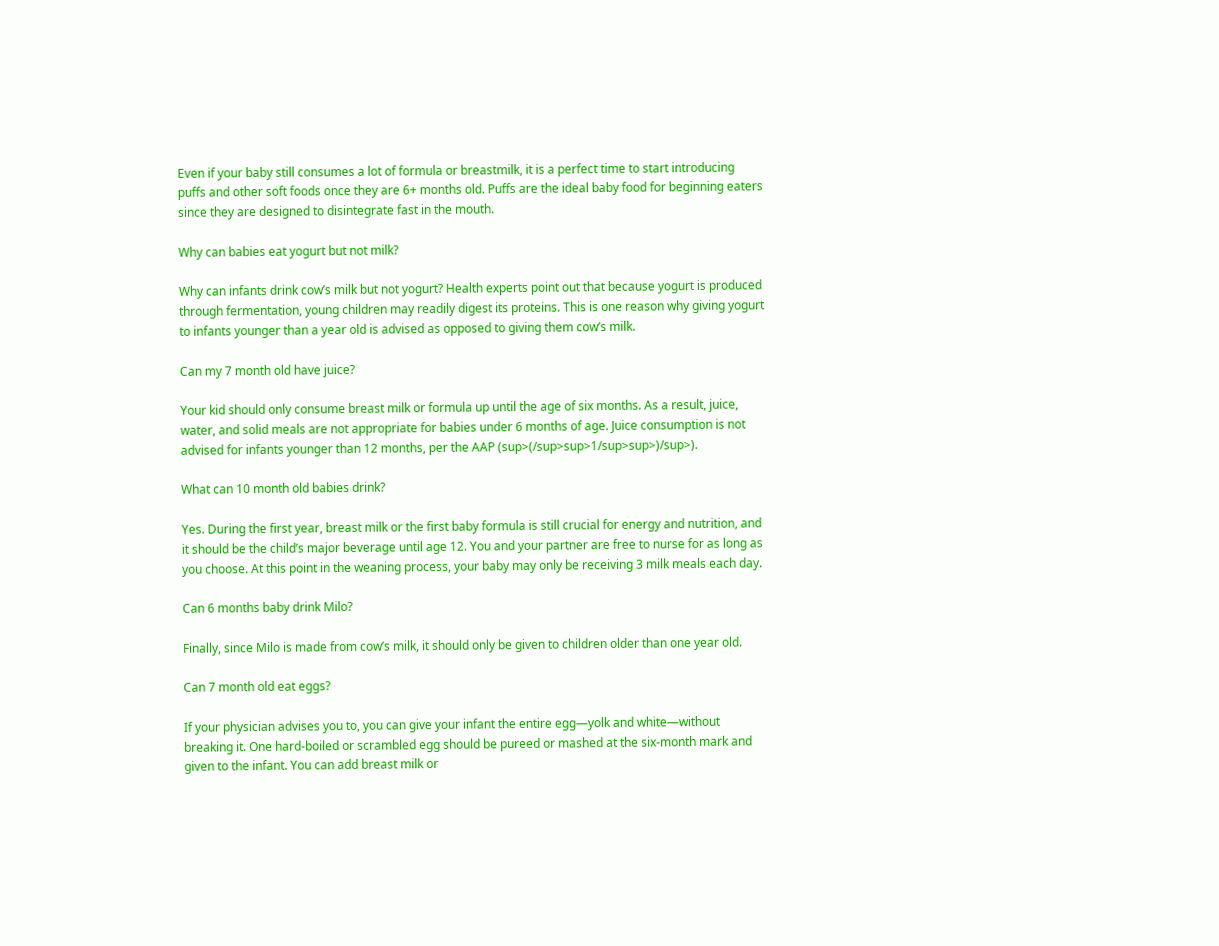Even if your baby still consumes a lot of formula or breastmilk, it is a perfect time to start introducing puffs and other soft foods once they are 6+ months old. Puffs are the ideal baby food for beginning eaters since they are designed to disintegrate fast in the mouth.

Why can babies eat yogurt but not milk?

Why can infants drink cow’s milk but not yogurt? Health experts point out that because yogurt is produced through fermentation, young children may readily digest its proteins. This is one reason why giving yogurt to infants younger than a year old is advised as opposed to giving them cow’s milk.

Can my 7 month old have juice?

Your kid should only consume breast milk or formula up until the age of six months. As a result, juice, water, and solid meals are not appropriate for babies under 6 months of age. Juice consumption is not advised for infants younger than 12 months, per the AAP (sup>(/sup>sup>1/sup>sup>)/sup>).

What can 10 month old babies drink?

Yes. During the first year, breast milk or the first baby formula is still crucial for energy and nutrition, and it should be the child’s major beverage until age 12. You and your partner are free to nurse for as long as you choose. At this point in the weaning process, your baby may only be receiving 3 milk meals each day.

Can 6 months baby drink Milo?

Finally, since Milo is made from cow’s milk, it should only be given to children older than one year old.

Can 7 month old eat eggs?

If your physician advises you to, you can give your infant the entire egg—yolk and white—without breaking it. One hard-boiled or scrambled egg should be pureed or mashed at the six-month mark and given to the infant. You can add breast milk or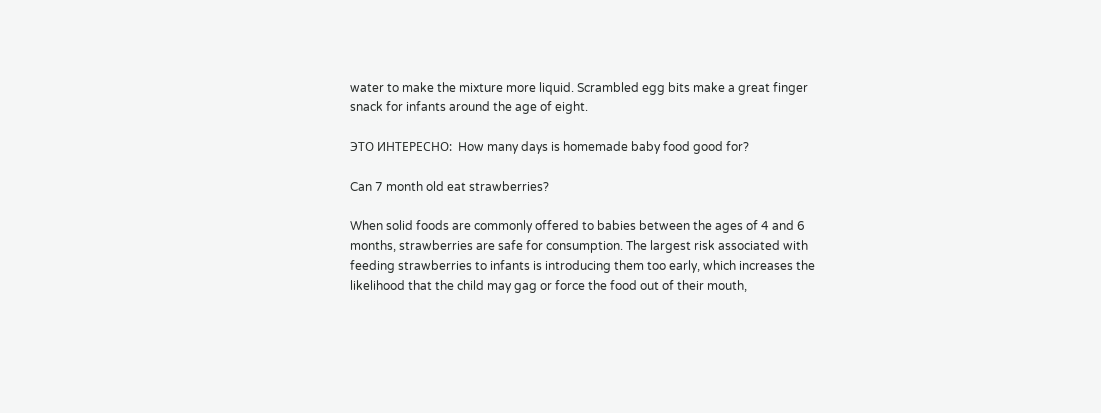water to make the mixture more liquid. Scrambled egg bits make a great finger snack for infants around the age of eight.

ЭТО ИНТЕРЕСНО:  How many days is homemade baby food good for?

Can 7 month old eat strawberries?

When solid foods are commonly offered to babies between the ages of 4 and 6 months, strawberries are safe for consumption. The largest risk associated with feeding strawberries to infants is introducing them too early, which increases the likelihood that the child may gag or force the food out of their mouth,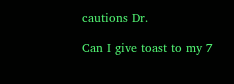cautions Dr.

Can I give toast to my 7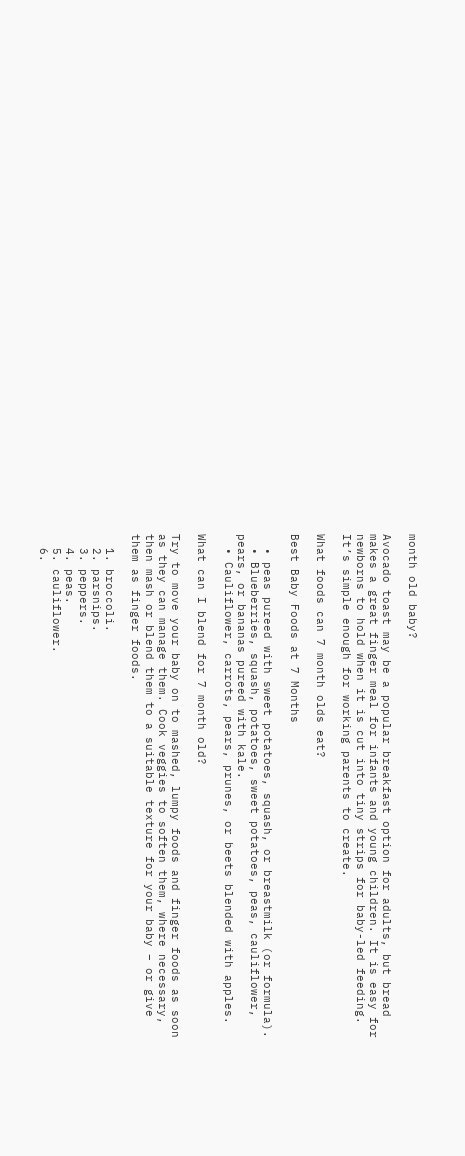month old baby?

Avocado toast may be a popular breakfast option for adults, but bread makes a great finger meal for infants and young children. It is easy for newborns to hold when it is cut into tiny strips for baby-led feeding. It’s simple enough for working parents to create.

What foods can 7 month olds eat?

Best Baby Foods at 7 Months

  • peas pureed with sweet potatoes, squash, or breastmilk (or formula).
  • Blueberries, squash, potatoes, sweet potatoes, peas, cauliflower, pears, or bananas pureed with kale.
  • Cauliflower, carrots, pears, prunes, or beets blended with apples.

What can I blend for 7 month old?

Try to move your baby on to mashed, lumpy foods and finger foods as soon as they can manage them. Cook veggies to soften them, where necessary, then mash or blend them to a suitable texture for your baby – or give them as finger foods.

  1. broccoli.
  2. parsnips.
  3. peppers.
  4. peas.
  5. cauliflower.
  6.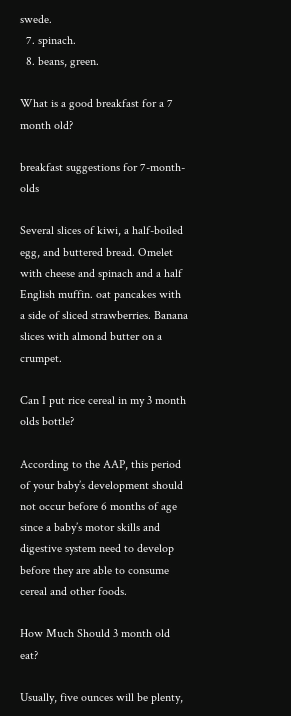swede.
  7. spinach.
  8. beans, green.

What is a good breakfast for a 7 month old?

breakfast suggestions for 7-month-olds

Several slices of kiwi, a half-boiled egg, and buttered bread. Omelet with cheese and spinach and a half English muffin. oat pancakes with a side of sliced strawberries. Banana slices with almond butter on a crumpet.

Can I put rice cereal in my 3 month olds bottle?

According to the AAP, this period of your baby’s development should not occur before 6 months of age since a baby’s motor skills and digestive system need to develop before they are able to consume cereal and other foods.

How Much Should 3 month old eat?

Usually, five ounces will be plenty,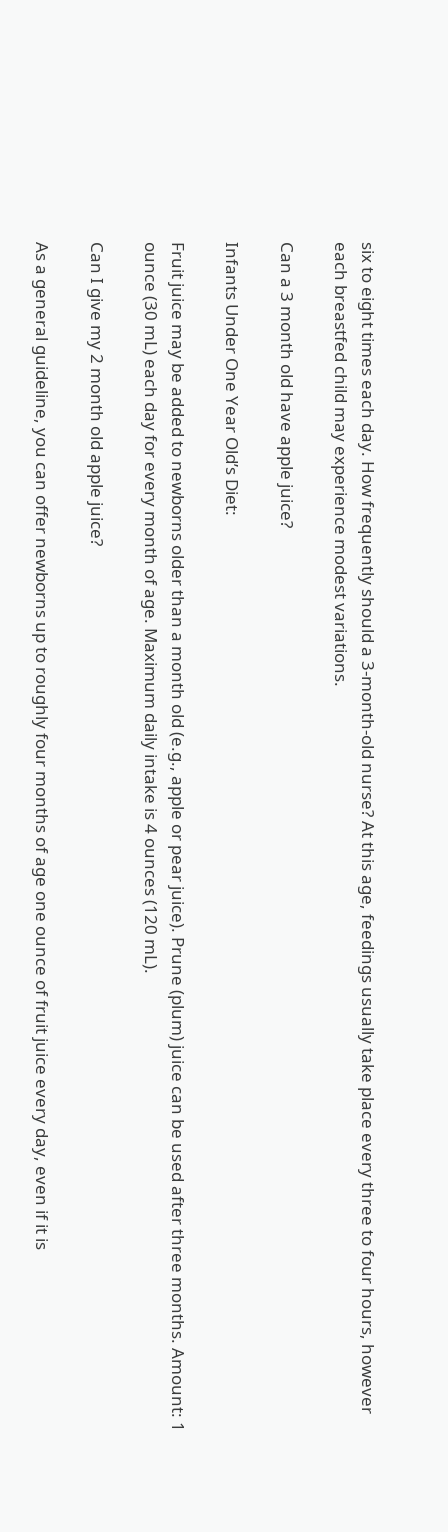six to eight times each day. How frequently should a 3-month-old nurse? At this age, feedings usually take place every three to four hours, however each breastfed child may experience modest variations.

Can a 3 month old have apple juice?

Infants Under One Year Old’s Diet:

Fruit juice may be added to newborns older than a month old (e.g., apple or pear juice). Prune (plum) juice can be used after three months. Amount: 1 ounce (30 mL) each day for every month of age. Maximum daily intake is 4 ounces (120 mL).

Can I give my 2 month old apple juice?

As a general guideline, you can offer newborns up to roughly four months of age one ounce of fruit juice every day, even if it is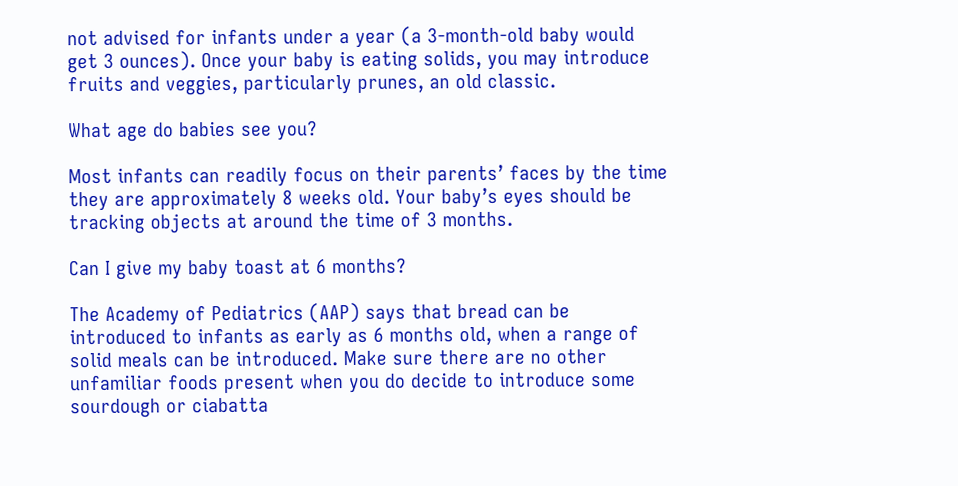not advised for infants under a year (a 3-month-old baby would get 3 ounces). Once your baby is eating solids, you may introduce fruits and veggies, particularly prunes, an old classic.

What age do babies see you?

Most infants can readily focus on their parents’ faces by the time they are approximately 8 weeks old. Your baby’s eyes should be tracking objects at around the time of 3 months.

Can I give my baby toast at 6 months?

The Academy of Pediatrics (AAP) says that bread can be introduced to infants as early as 6 months old, when a range of solid meals can be introduced. Make sure there are no other unfamiliar foods present when you do decide to introduce some sourdough or ciabatta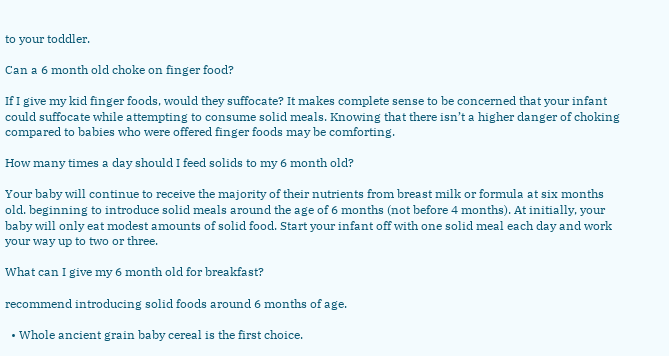to your toddler.

Can a 6 month old choke on finger food?

If I give my kid finger foods, would they suffocate? It makes complete sense to be concerned that your infant could suffocate while attempting to consume solid meals. Knowing that there isn’t a higher danger of choking compared to babies who were offered finger foods may be comforting.

How many times a day should I feed solids to my 6 month old?

Your baby will continue to receive the majority of their nutrients from breast milk or formula at six months old. beginning to introduce solid meals around the age of 6 months (not before 4 months). At initially, your baby will only eat modest amounts of solid food. Start your infant off with one solid meal each day and work your way up to two or three.

What can I give my 6 month old for breakfast?

recommend introducing solid foods around 6 months of age.

  • Whole ancient grain baby cereal is the first choice.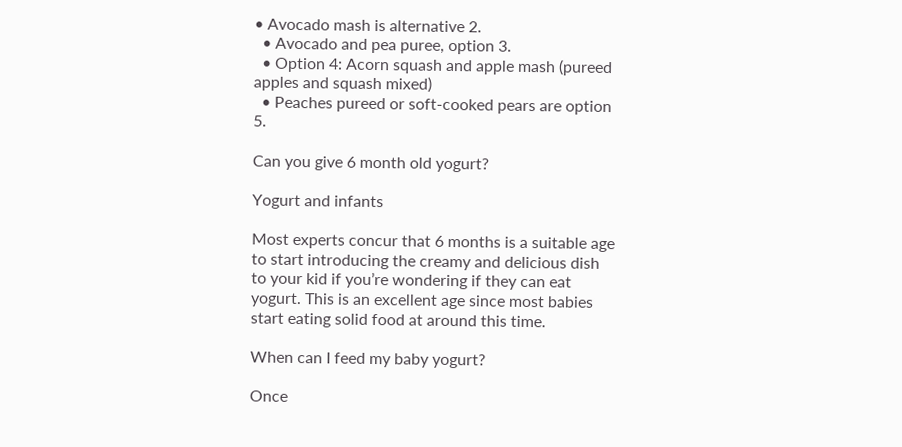• Avocado mash is alternative 2.
  • Avocado and pea puree, option 3.
  • Option 4: Acorn squash and apple mash (pureed apples and squash mixed)
  • Peaches pureed or soft-cooked pears are option 5.

Can you give 6 month old yogurt?

Yogurt and infants

Most experts concur that 6 months is a suitable age to start introducing the creamy and delicious dish to your kid if you’re wondering if they can eat yogurt. This is an excellent age since most babies start eating solid food at around this time.

When can I feed my baby yogurt?

Once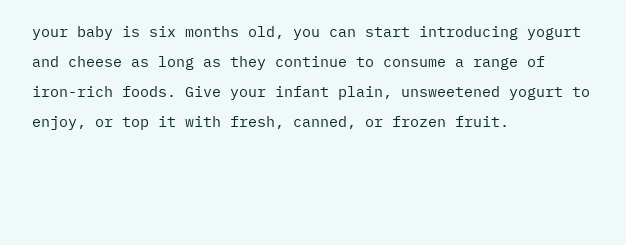your baby is six months old, you can start introducing yogurt and cheese as long as they continue to consume a range of iron-rich foods. Give your infant plain, unsweetened yogurt to enjoy, or top it with fresh, canned, or frozen fruit.